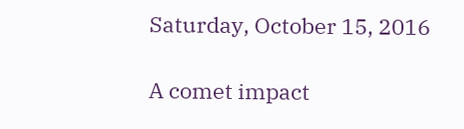Saturday, October 15, 2016

A comet impact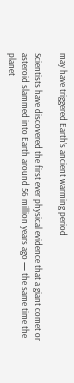may have triggered Earth’s ancient warming period

Scientists have discovered the first ever physical evidence that a giant comet or asteroid slammed into Earth around 56 million years ago — the same time the planet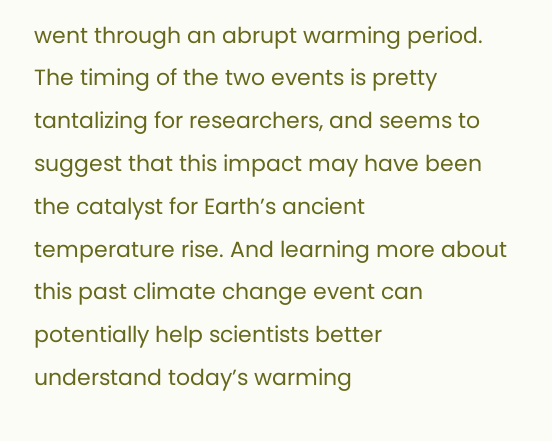went through an abrupt warming period. The timing of the two events is pretty tantalizing for researchers, and seems to suggest that this impact may have been the catalyst for Earth’s ancient temperature rise. And learning more about this past climate change event can potentially help scientists better understand today’s warming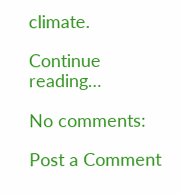climate.

Continue reading…

No comments:

Post a Comment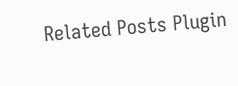Related Posts Plugin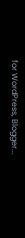for WordPress, Blogger...